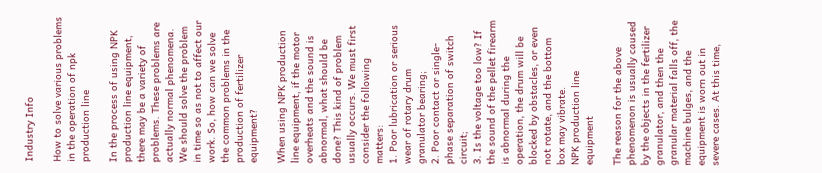Industry Info

How to solve various problems in the operation of npk production line

In the process of using NPK production line equipment, there may be a variety of problems. These problems are actually normal phenomena. We should solve the problem in time so as not to affect our work. So, how can we solve the common problems in the production of fertilizer equipment?

When using NPK production line equipment, if the motor overheats and the sound is abnormal, what should be done? This kind of problem usually occurs. We must first consider the following matters:
1. Poor lubrication or serious wear of rotary drum granulator bearing;
2. Poor contact or single-phase separation of switch circuit;
3. Is the voltage too low? If the sound of the pellet firearm is abnormal during the operation, the drum will be blocked by obstacles, or even not rotate, and the bottom box may vibrate.
NPK production line equipment

The reason for the above phenomenon is usually caused by the objects in the fertilizer granulator, and then the granular material falls off, the machine bulges, and the equipment is worn out in severe cases. At this time,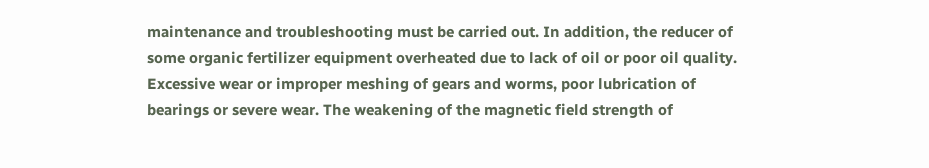maintenance and troubleshooting must be carried out. In addition, the reducer of some organic fertilizer equipment overheated due to lack of oil or poor oil quality. Excessive wear or improper meshing of gears and worms, poor lubrication of bearings or severe wear. The weakening of the magnetic field strength of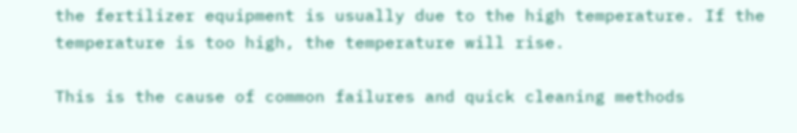the fertilizer equipment is usually due to the high temperature. If the temperature is too high, the temperature will rise.

This is the cause of common failures and quick cleaning methods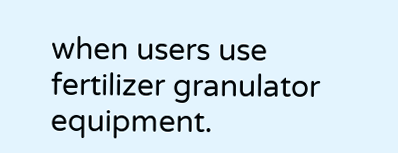when users use fertilizer granulator equipment.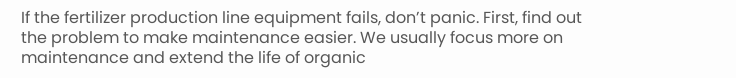If the fertilizer production line equipment fails, don’t panic. First, find out the problem to make maintenance easier. We usually focus more on maintenance and extend the life of organic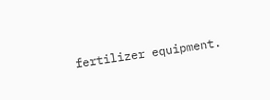fertilizer equipment.